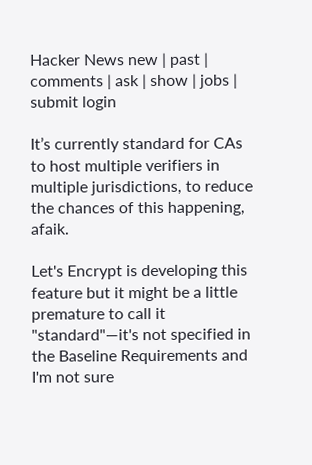Hacker News new | past | comments | ask | show | jobs | submit login

It’s currently standard for CAs to host multiple verifiers in multiple jurisdictions, to reduce the chances of this happening, afaik.

Let's Encrypt is developing this feature but it might be a little premature to call it "standard"—it's not specified in the Baseline Requirements and I'm not sure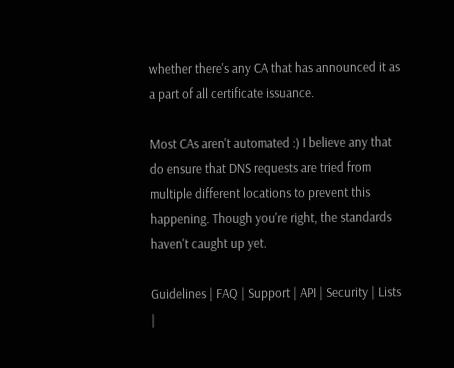whether there's any CA that has announced it as a part of all certificate issuance.

Most CAs aren't automated :) I believe any that do ensure that DNS requests are tried from multiple different locations to prevent this happening. Though you're right, the standards haven't caught up yet.

Guidelines | FAQ | Support | API | Security | Lists |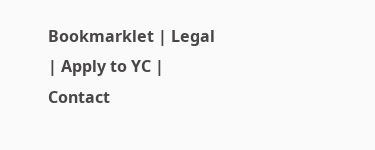Bookmarklet | Legal | Apply to YC | Contact